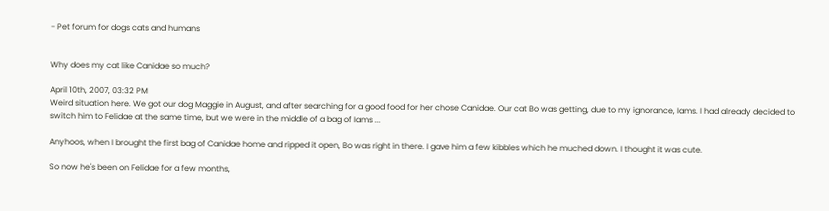- Pet forum for dogs cats and humans


Why does my cat like Canidae so much?

April 10th, 2007, 03:32 PM
Weird situation here. We got our dog Maggie in August, and after searching for a good food for her chose Canidae. Our cat Bo was getting, due to my ignorance, Iams. I had already decided to switch him to Felidae at the same time, but we were in the middle of a bag of Iams ...

Anyhoos, when I brought the first bag of Canidae home and ripped it open, Bo was right in there. I gave him a few kibbles which he muched down. I thought it was cute.

So now he's been on Felidae for a few months,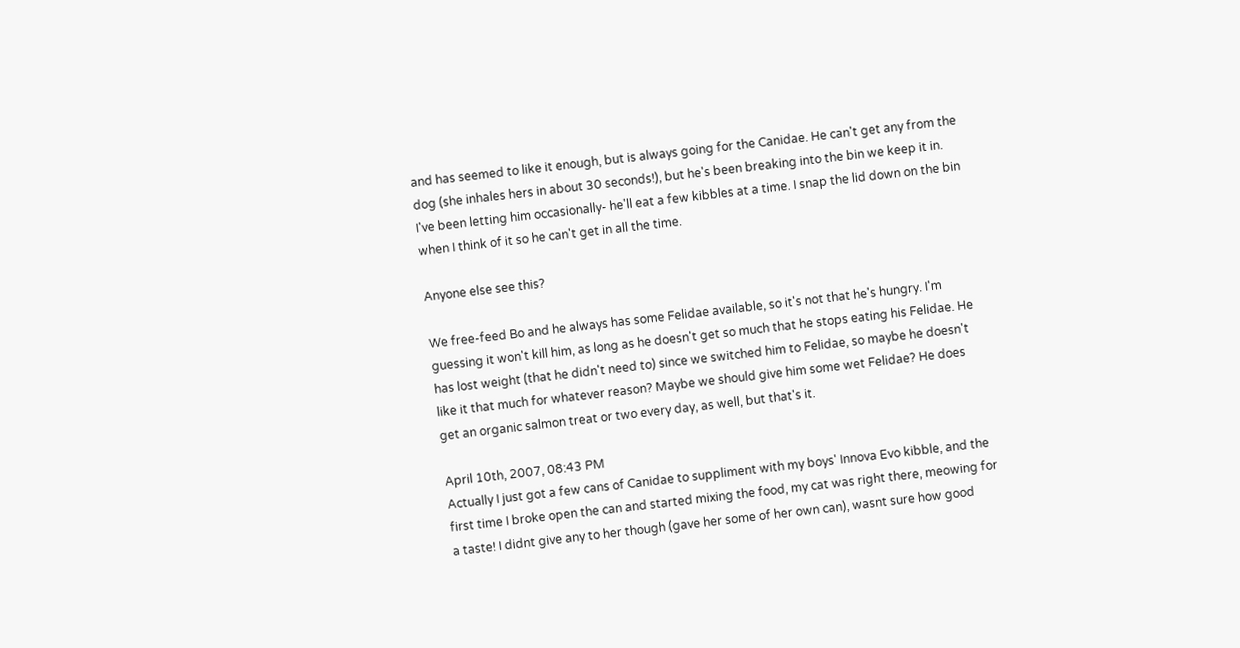and has seemed to like it enough, but is always going for the Canidae. He can't get any from the dog (she inhales hers in about 30 seconds!), but he's been breaking into the bin we keep it in. I've been letting him occasionally- he'll eat a few kibbles at a time. I snap the lid down on the bin when I think of it so he can't get in all the time.

Anyone else see this?

We free-feed Bo and he always has some Felidae available, so it's not that he's hungry. I'm guessing it won't kill him, as long as he doesn't get so much that he stops eating his Felidae. He has lost weight (that he didn't need to) since we switched him to Felidae, so maybe he doesn't like it that much for whatever reason? Maybe we should give him some wet Felidae? He does get an organic salmon treat or two every day, as well, but that's it.

April 10th, 2007, 08:43 PM
Actually I just got a few cans of Canidae to suppliment with my boys' Innova Evo kibble, and the first time I broke open the can and started mixing the food, my cat was right there, meowing for a taste! I didnt give any to her though (gave her some of her own can), wasnt sure how good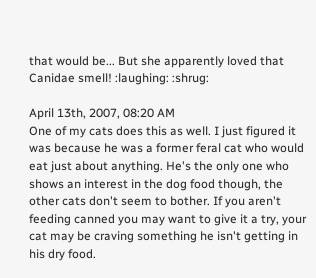that would be... But she apparently loved that Canidae smell! :laughing: :shrug:

April 13th, 2007, 08:20 AM
One of my cats does this as well. I just figured it was because he was a former feral cat who would eat just about anything. He's the only one who shows an interest in the dog food though, the other cats don't seem to bother. If you aren't feeding canned you may want to give it a try, your cat may be craving something he isn't getting in his dry food.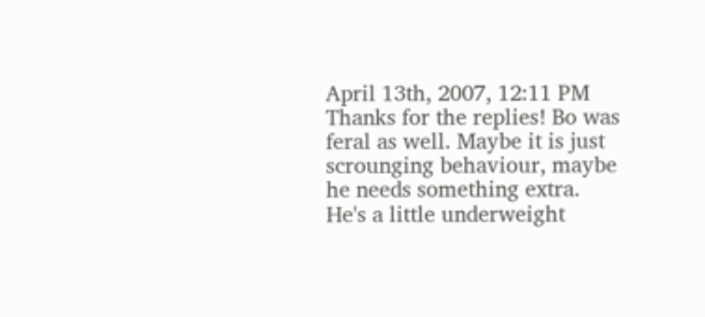April 13th, 2007, 12:11 PM
Thanks for the replies! Bo was feral as well. Maybe it is just scrounging behaviour, maybe he needs something extra. He's a little underweight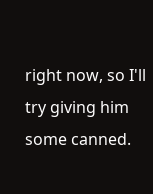right now, so I'll try giving him some canned.